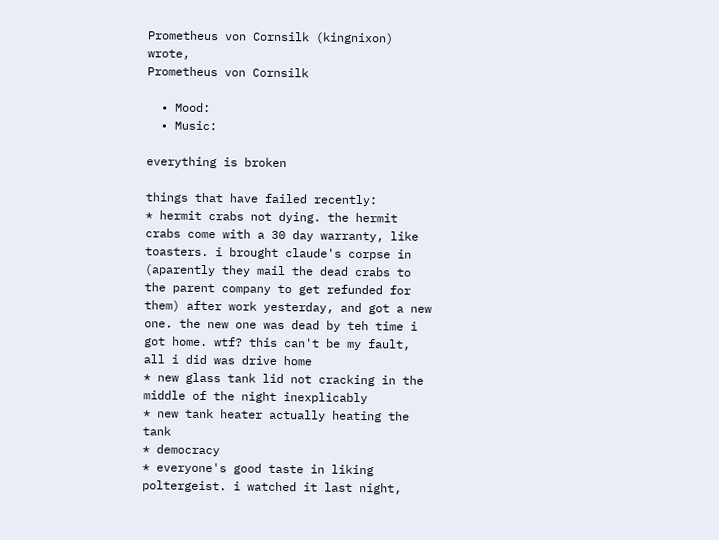Prometheus von Cornsilk (kingnixon) wrote,
Prometheus von Cornsilk

  • Mood:
  • Music:

everything is broken

things that have failed recently:
* hermit crabs not dying. the hermit crabs come with a 30 day warranty, like toasters. i brought claude's corpse in (aparently they mail the dead crabs to the parent company to get refunded for them) after work yesterday, and got a new one. the new one was dead by teh time i got home. wtf? this can't be my fault, all i did was drive home
* new glass tank lid not cracking in the middle of the night inexplicably
* new tank heater actually heating the tank
* democracy
* everyone's good taste in liking poltergeist. i watched it last night,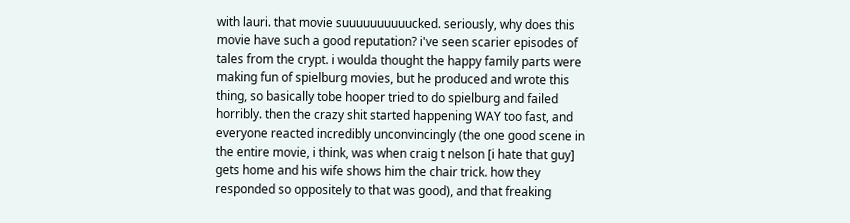with lauri. that movie suuuuuuuuuucked. seriously, why does this movie have such a good reputation? i've seen scarier episodes of tales from the crypt. i woulda thought the happy family parts were making fun of spielburg movies, but he produced and wrote this thing, so basically tobe hooper tried to do spielburg and failed horribly. then the crazy shit started happening WAY too fast, and everyone reacted incredibly unconvincingly (the one good scene in the entire movie, i think, was when craig t nelson [i hate that guy] gets home and his wife shows him the chair trick. how they responded so oppositely to that was good), and that freaking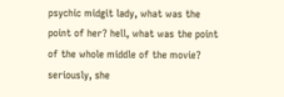psychic midgit lady, what was the point of her? hell, what was the point of the whole middle of the movie? seriously, she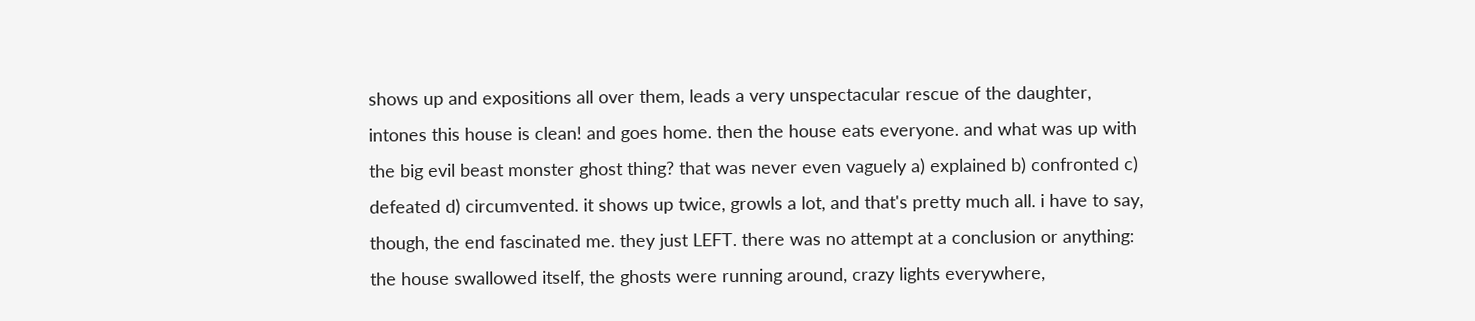shows up and expositions all over them, leads a very unspectacular rescue of the daughter, intones this house is clean! and goes home. then the house eats everyone. and what was up with the big evil beast monster ghost thing? that was never even vaguely a) explained b) confronted c) defeated d) circumvented. it shows up twice, growls a lot, and that's pretty much all. i have to say, though, the end fascinated me. they just LEFT. there was no attempt at a conclusion or anything: the house swallowed itself, the ghosts were running around, crazy lights everywhere,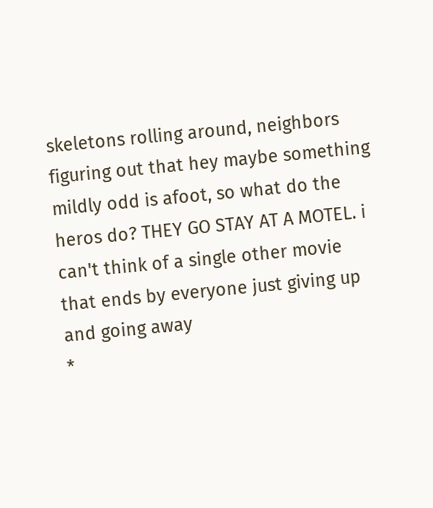skeletons rolling around, neighbors figuring out that hey maybe something mildly odd is afoot, so what do the heros do? THEY GO STAY AT A MOTEL. i can't think of a single other movie that ends by everyone just giving up and going away
*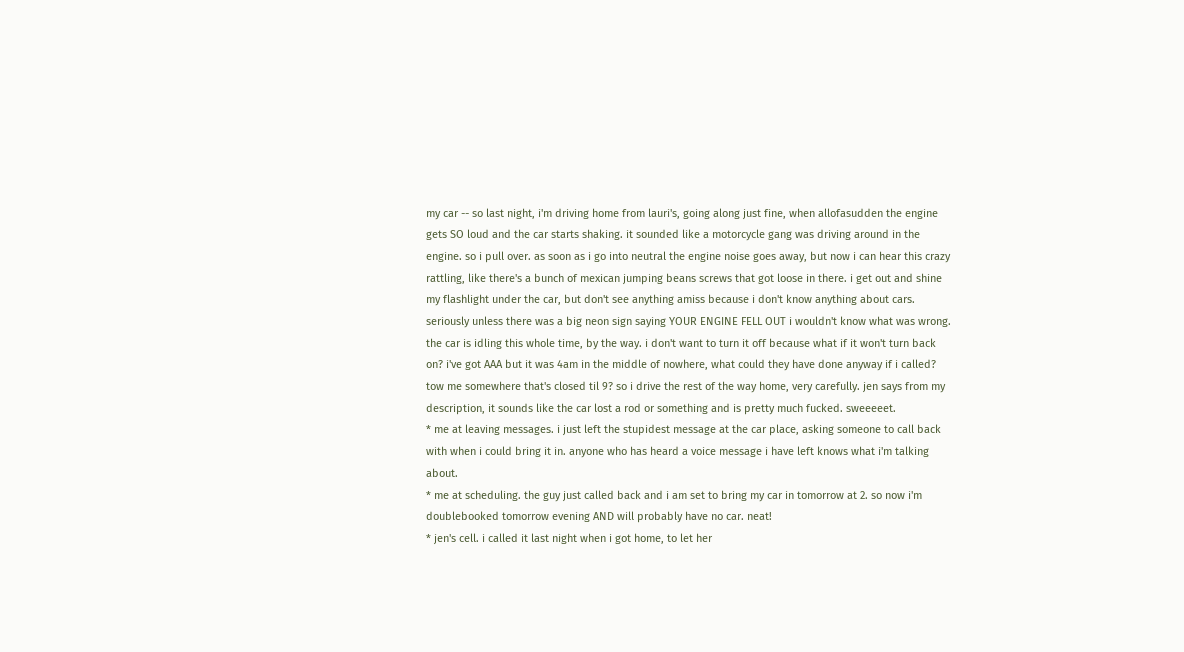my car -- so last night, i'm driving home from lauri's, going along just fine, when allofasudden the engine gets SO loud and the car starts shaking. it sounded like a motorcycle gang was driving around in the engine. so i pull over. as soon as i go into neutral the engine noise goes away, but now i can hear this crazy rattling, like there's a bunch of mexican jumping beans screws that got loose in there. i get out and shine my flashlight under the car, but don't see anything amiss because i don't know anything about cars. seriously unless there was a big neon sign saying YOUR ENGINE FELL OUT i wouldn't know what was wrong. the car is idling this whole time, by the way. i don't want to turn it off because what if it won't turn back on? i've got AAA but it was 4am in the middle of nowhere, what could they have done anyway if i called? tow me somewhere that's closed til 9? so i drive the rest of the way home, very carefully. jen says from my description, it sounds like the car lost a rod or something and is pretty much fucked. sweeeeet.
* me at leaving messages. i just left the stupidest message at the car place, asking someone to call back with when i could bring it in. anyone who has heard a voice message i have left knows what i'm talking about.
* me at scheduling. the guy just called back and i am set to bring my car in tomorrow at 2. so now i'm doublebooked tomorrow evening AND will probably have no car. neat!
* jen's cell. i called it last night when i got home, to let her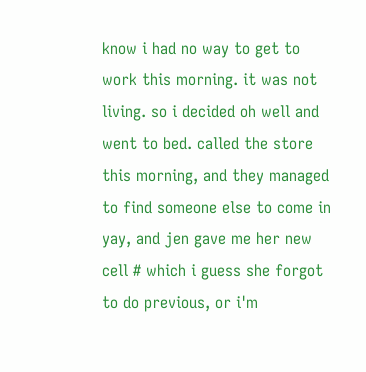know i had no way to get to work this morning. it was not living. so i decided oh well and went to bed. called the store this morning, and they managed to find someone else to come in yay, and jen gave me her new cell # which i guess she forgot to do previous, or i'm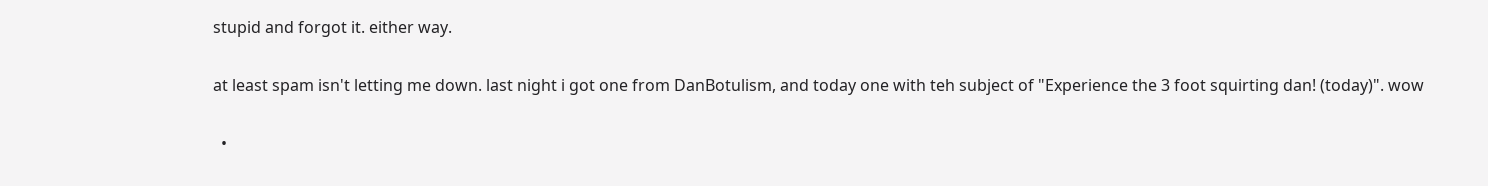stupid and forgot it. either way.

at least spam isn't letting me down. last night i got one from DanBotulism, and today one with teh subject of "Experience the 3 foot squirting dan! (today)". wow

  •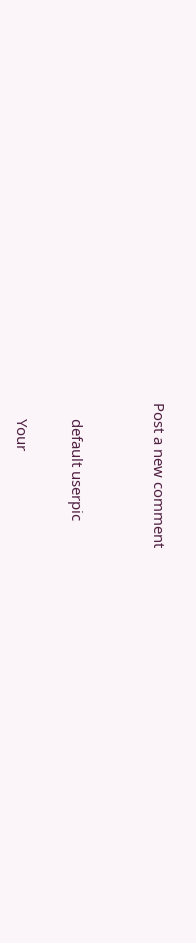Post a new comment


    default userpic

    Your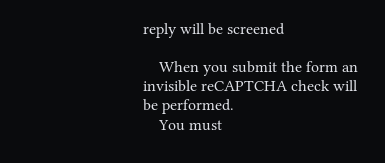reply will be screened

    When you submit the form an invisible reCAPTCHA check will be performed.
    You must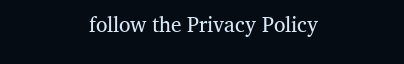follow the Privacy Policy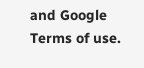and Google Terms of use.